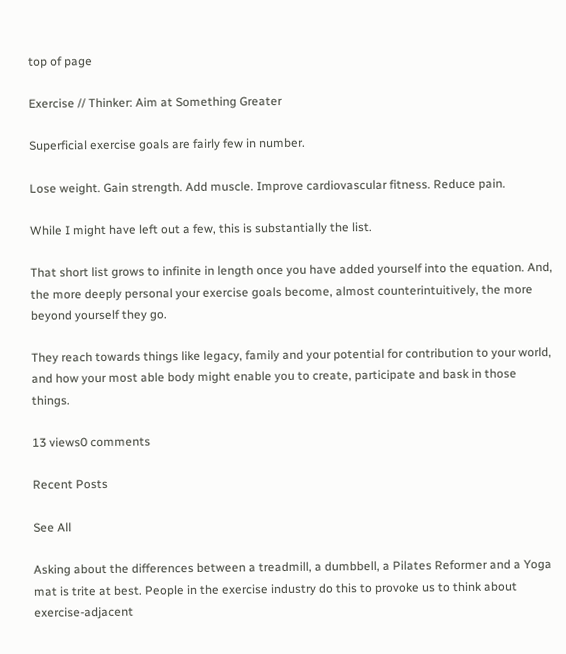top of page

Exercise // Thinker: Aim at Something Greater

Superficial exercise goals are fairly few in number.

Lose weight. Gain strength. Add muscle. Improve cardiovascular fitness. Reduce pain.

While I might have left out a few, this is substantially the list.

That short list grows to infinite in length once you have added yourself into the equation. And, the more deeply personal your exercise goals become, almost counterintuitively, the more beyond yourself they go.

They reach towards things like legacy, family and your potential for contribution to your world, and how your most able body might enable you to create, participate and bask in those things.

13 views0 comments

Recent Posts

See All

Asking about the differences between a treadmill, a dumbbell, a Pilates Reformer and a Yoga mat is trite at best. People in the exercise industry do this to provoke us to think about exercise-adjacent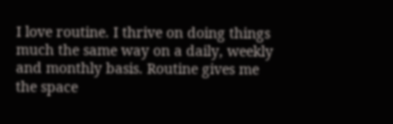I love routine. I thrive on doing things much the same way on a daily, weekly and monthly basis. Routine gives me the space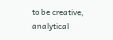to be creative, analytical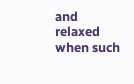and relaxed when such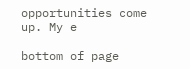opportunities come up. My e

bottom of page